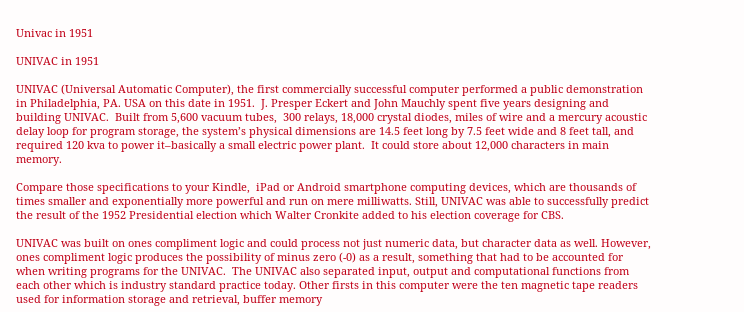Univac in 1951

UNIVAC in 1951

UNIVAC (Universal Automatic Computer), the first commercially successful computer performed a public demonstration in Philadelphia, PA. USA on this date in 1951.  J. Presper Eckert and John Mauchly spent five years designing and building UNIVAC.  Built from 5,600 vacuum tubes,  300 relays, 18,000 crystal diodes, miles of wire and a mercury acoustic delay loop for program storage, the system’s physical dimensions are 14.5 feet long by 7.5 feet wide and 8 feet tall, and required 120 kva to power it–basically a small electric power plant.  It could store about 12,000 characters in main memory.

Compare those specifications to your Kindle,  iPad or Android smartphone computing devices, which are thousands of times smaller and exponentially more powerful and run on mere milliwatts. Still, UNIVAC was able to successfully predict the result of the 1952 Presidential election which Walter Cronkite added to his election coverage for CBS.

UNIVAC was built on ones compliment logic and could process not just numeric data, but character data as well. However, ones compliment logic produces the possibility of minus zero (-0) as a result, something that had to be accounted for when writing programs for the UNIVAC.  The UNIVAC also separated input, output and computational functions from each other which is industry standard practice today. Other firsts in this computer were the ten magnetic tape readers used for information storage and retrieval, buffer memory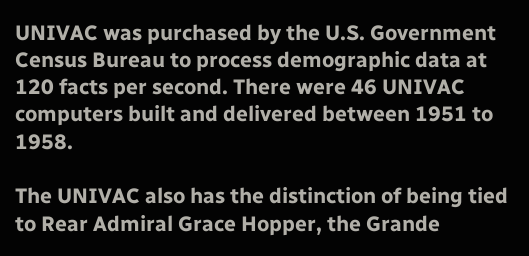UNIVAC was purchased by the U.S. Government Census Bureau to process demographic data at 120 facts per second. There were 46 UNIVAC computers built and delivered between 1951 to 1958.

The UNIVAC also has the distinction of being tied to Rear Admiral Grace Hopper, the Grande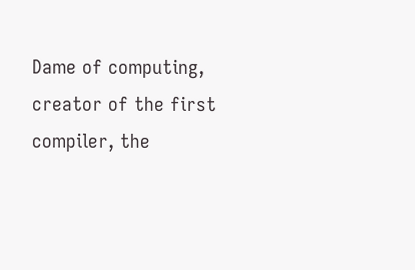Dame of computing, creator of the first compiler, the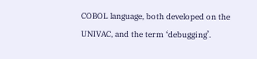COBOL language, both developed on the UNIVAC, and the term ‘debugging’.